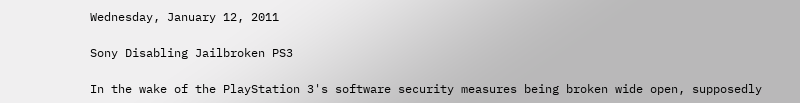Wednesday, January 12, 2011

Sony Disabling Jailbroken PS3

In the wake of the PlayStation 3's software security measures being broken wide open, supposedly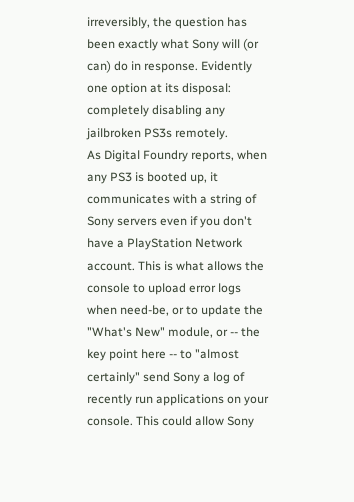irreversibly, the question has been exactly what Sony will (or can) do in response. Evidently one option at its disposal: completely disabling any jailbroken PS3s remotely.
As Digital Foundry reports, when any PS3 is booted up, it communicates with a string of Sony servers even if you don't have a PlayStation Network account. This is what allows the console to upload error logs when need-be, or to update the "What's New" module, or -- the key point here -- to "almost certainly" send Sony a log of recently run applications on your console. This could allow Sony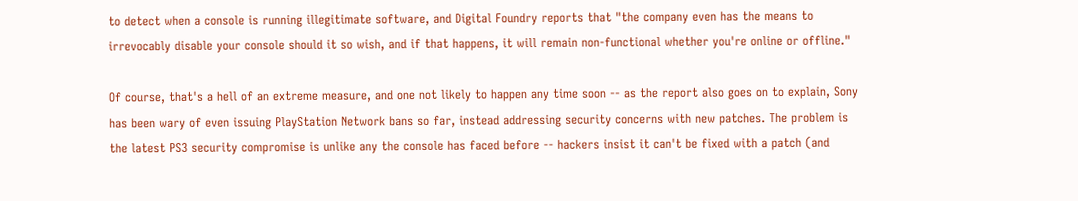to detect when a console is running illegitimate software, and Digital Foundry reports that "the company even has the means to irrevocably disable your console should it so wish, and if that happens, it will remain non-functional whether you're online or offline."

Of course, that's a hell of an extreme measure, and one not likely to happen any time soon -- as the report also goes on to explain, Sony has been wary of even issuing PlayStation Network bans so far, instead addressing security concerns with new patches. The problem is the latest PS3 security compromise is unlike any the console has faced before -- hackers insist it can't be fixed with a patch (and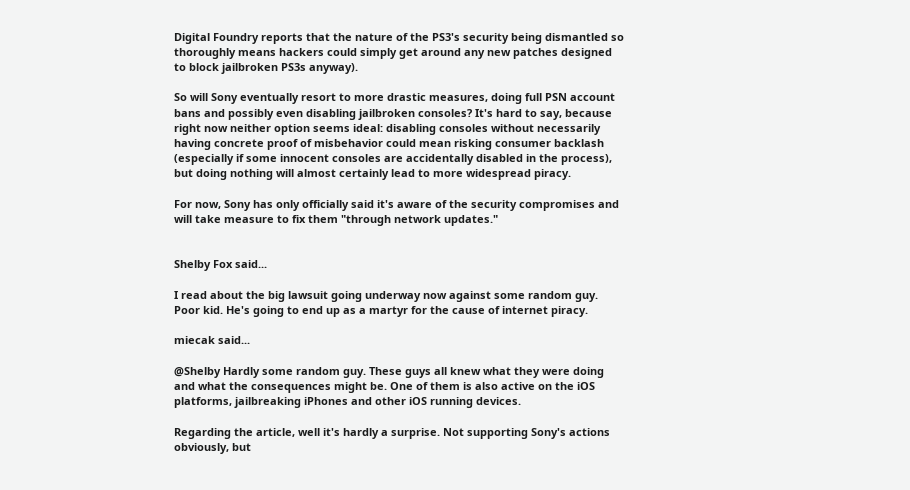Digital Foundry reports that the nature of the PS3's security being dismantled so thoroughly means hackers could simply get around any new patches designed to block jailbroken PS3s anyway).

So will Sony eventually resort to more drastic measures, doing full PSN account bans and possibly even disabling jailbroken consoles? It's hard to say, because right now neither option seems ideal: disabling consoles without necessarily having concrete proof of misbehavior could mean risking consumer backlash (especially if some innocent consoles are accidentally disabled in the process), but doing nothing will almost certainly lead to more widespread piracy.

For now, Sony has only officially said it's aware of the security compromises and will take measure to fix them "through network updates."


Shelby Fox said...

I read about the big lawsuit going underway now against some random guy. Poor kid. He's going to end up as a martyr for the cause of internet piracy.

miecak said...

@Shelby Hardly some random guy. These guys all knew what they were doing and what the consequences might be. One of them is also active on the iOS platforms, jailbreaking iPhones and other iOS running devices.

Regarding the article, well it's hardly a surprise. Not supporting Sony's actions obviously, but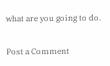what are you going to do.

Post a Comment